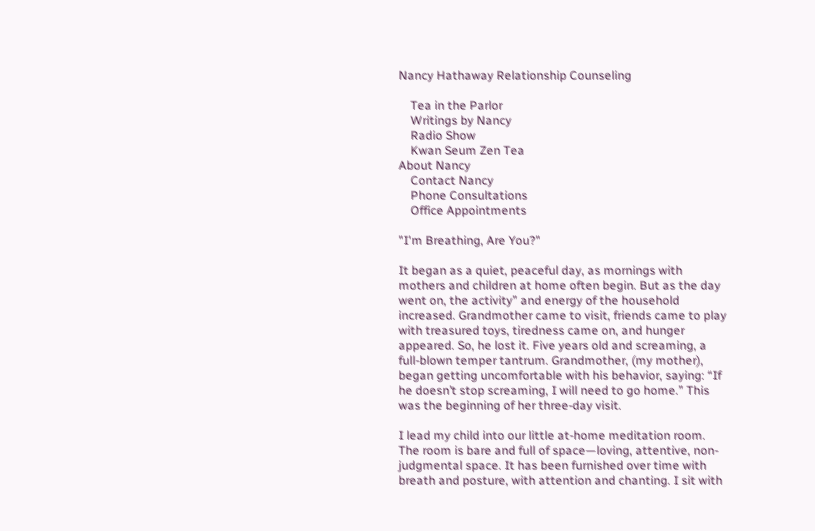Nancy Hathaway Relationship Counseling

    Tea in the Parlor
    Writings by Nancy
    Radio Show
    Kwan Seum Zen Tea
About Nancy
    Contact Nancy
    Phone Consultations
    Office Appointments

"I'm Breathing, Are You?"

It began as a quiet, peaceful day, as mornings with mothers and children at home often begin. But as the day went on, the activity” and energy of the household increased. Grandmother came to visit, friends came to play with treasured toys, tiredness came on, and hunger appeared. So, he lost it. Five years old and screaming, a full-blown temper tantrum. Grandmother, (my mother), began getting uncomfortable with his behavior, saying: “If he doesn’t stop screaming, I will need to go home.” This was the beginning of her three-day visit.

I lead my child into our little at-home meditation room. The room is bare and full of space—loving, attentive, non-judgmental space. It has been furnished over time with breath and posture, with attention and chanting. I sit with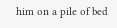him on a pile of bed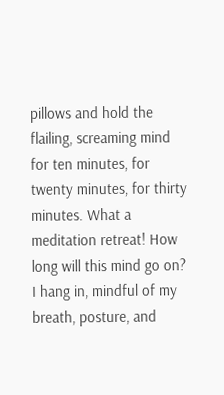pillows and hold the flailing, screaming mind for ten minutes, for twenty minutes, for thirty minutes. What a meditation retreat! How long will this mind go on? I hang in, mindful of my breath, posture, and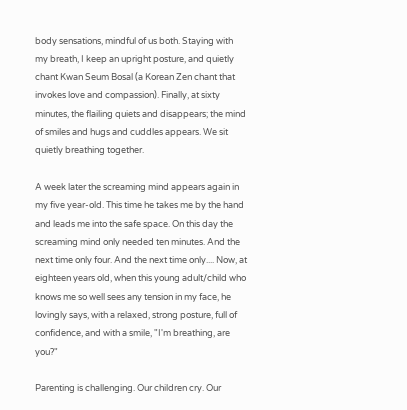body sensations, mindful of us both. Staying with my breath, I keep an upright posture, and quietly chant Kwan Seum Bosal (a Korean Zen chant that invokes love and compassion). Finally, at sixty minutes, the flailing quiets and disappears; the mind of smiles and hugs and cuddles appears. We sit quietly breathing together.

A week later the screaming mind appears again in my five year-old. This time he takes me by the hand and leads me into the safe space. On this day the screaming mind only needed ten minutes. And the next time only four. And the next time only.... Now, at eighteen years old, when this young adult/child who knows me so well sees any tension in my face, he lovingly says, with a relaxed, strong posture, full of confidence, and with a smile, "I'm breathing, are you?"

Parenting is challenging. Our children cry. Our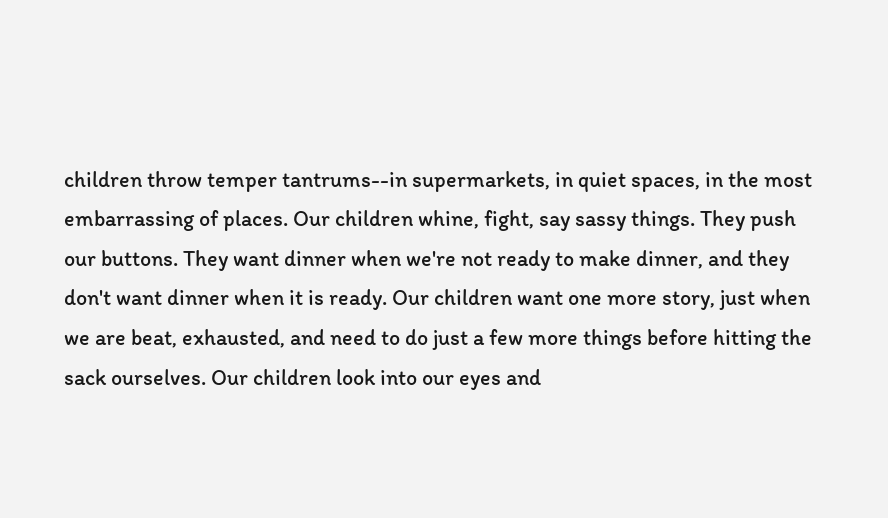children throw temper tantrums--in supermarkets, in quiet spaces, in the most embarrassing of places. Our children whine, fight, say sassy things. They push our buttons. They want dinner when we're not ready to make dinner, and they don't want dinner when it is ready. Our children want one more story, just when we are beat, exhausted, and need to do just a few more things before hitting the sack ourselves. Our children look into our eyes and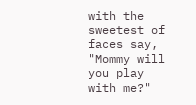with the sweetest of faces say, "Mommy will you play with me?"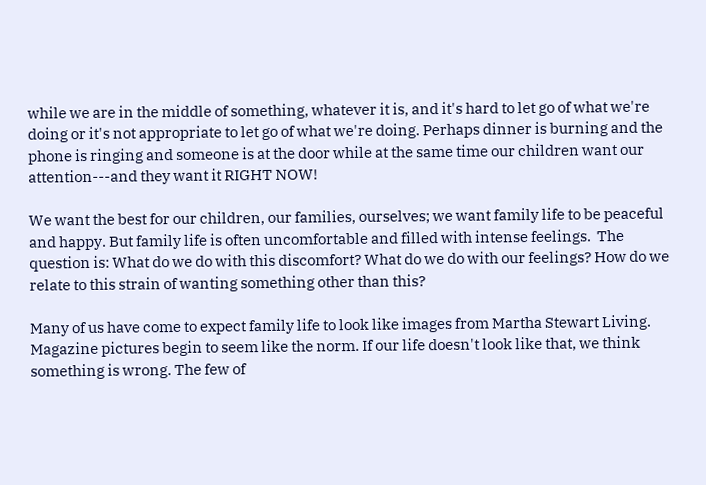while we are in the middle of something, whatever it is, and it's hard to let go of what we're doing or it's not appropriate to let go of what we're doing. Perhaps dinner is burning and the phone is ringing and someone is at the door while at the same time our children want our attention---and they want it RIGHT NOW!

We want the best for our children, our families, ourselves; we want family life to be peaceful and happy. But family life is often uncomfortable and filled with intense feelings.  The question is: What do we do with this discomfort? What do we do with our feelings? How do we relate to this strain of wanting something other than this?

Many of us have come to expect family life to look like images from Martha Stewart Living. Magazine pictures begin to seem like the norm. If our life doesn't look like that, we think something is wrong. The few of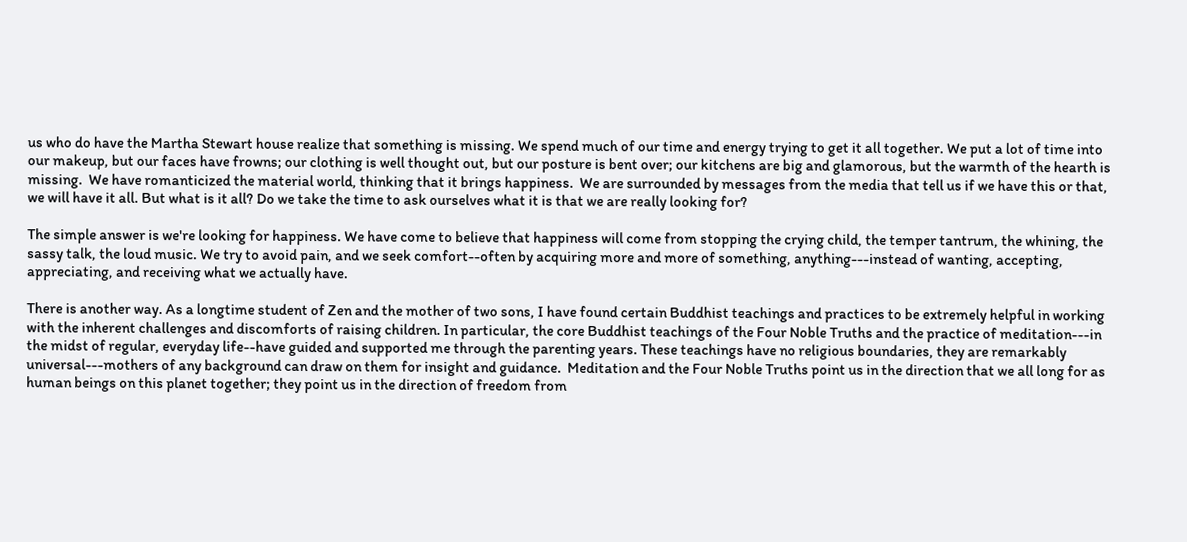us who do have the Martha Stewart house realize that something is missing. We spend much of our time and energy trying to get it all together. We put a lot of time into our makeup, but our faces have frowns; our clothing is well thought out, but our posture is bent over; our kitchens are big and glamorous, but the warmth of the hearth is missing.  We have romanticized the material world, thinking that it brings happiness.  We are surrounded by messages from the media that tell us if we have this or that, we will have it all. But what is it all? Do we take the time to ask ourselves what it is that we are really looking for?

The simple answer is we're looking for happiness. We have come to believe that happiness will come from stopping the crying child, the temper tantrum, the whining, the sassy talk, the loud music. We try to avoid pain, and we seek comfort--often by acquiring more and more of something, anything---instead of wanting, accepting, appreciating, and receiving what we actually have.

There is another way. As a longtime student of Zen and the mother of two sons, I have found certain Buddhist teachings and practices to be extremely helpful in working with the inherent challenges and discomforts of raising children. In particular, the core Buddhist teachings of the Four Noble Truths and the practice of meditation---in the midst of regular, everyday life--have guided and supported me through the parenting years. These teachings have no religious boundaries, they are remarkably universal---mothers of any background can draw on them for insight and guidance.  Meditation and the Four Noble Truths point us in the direction that we all long for as human beings on this planet together; they point us in the direction of freedom from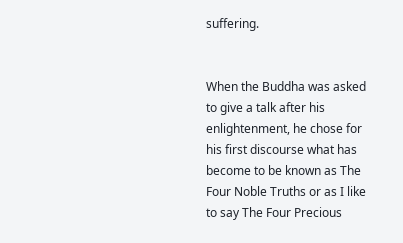suffering.


When the Buddha was asked to give a talk after his enlightenment, he chose for his first discourse what has become to be known as The Four Noble Truths or as I like to say The Four Precious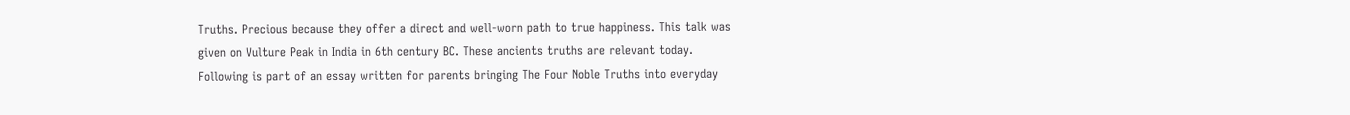Truths. Precious because they offer a direct and well-worn path to true happiness. This talk was given on Vulture Peak in India in 6th century BC. These ancients truths are relevant today. Following is part of an essay written for parents bringing The Four Noble Truths into everyday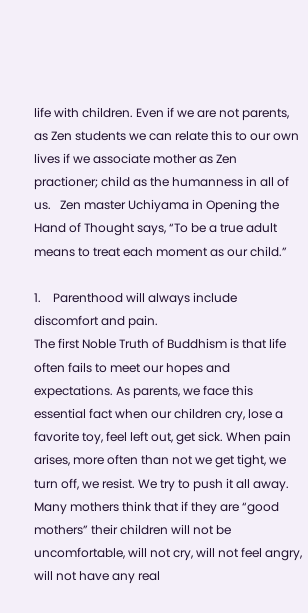life with children. Even if we are not parents, as Zen students we can relate this to our own lives if we associate mother as Zen practioner; child as the humanness in all of us.   Zen master Uchiyama in Opening the Hand of Thought says, “To be a true adult means to treat each moment as our child.”

1.    Parenthood will always include discomfort and pain.
The first Noble Truth of Buddhism is that life often fails to meet our hopes and expectations. As parents, we face this essential fact when our children cry, lose a favorite toy, feel left out, get sick. When pain arises, more often than not we get tight, we turn off, we resist. We try to push it all away. Many mothers think that if they are “good mothers” their children will not be uncomfortable, will not cry, will not feel angry, will not have any real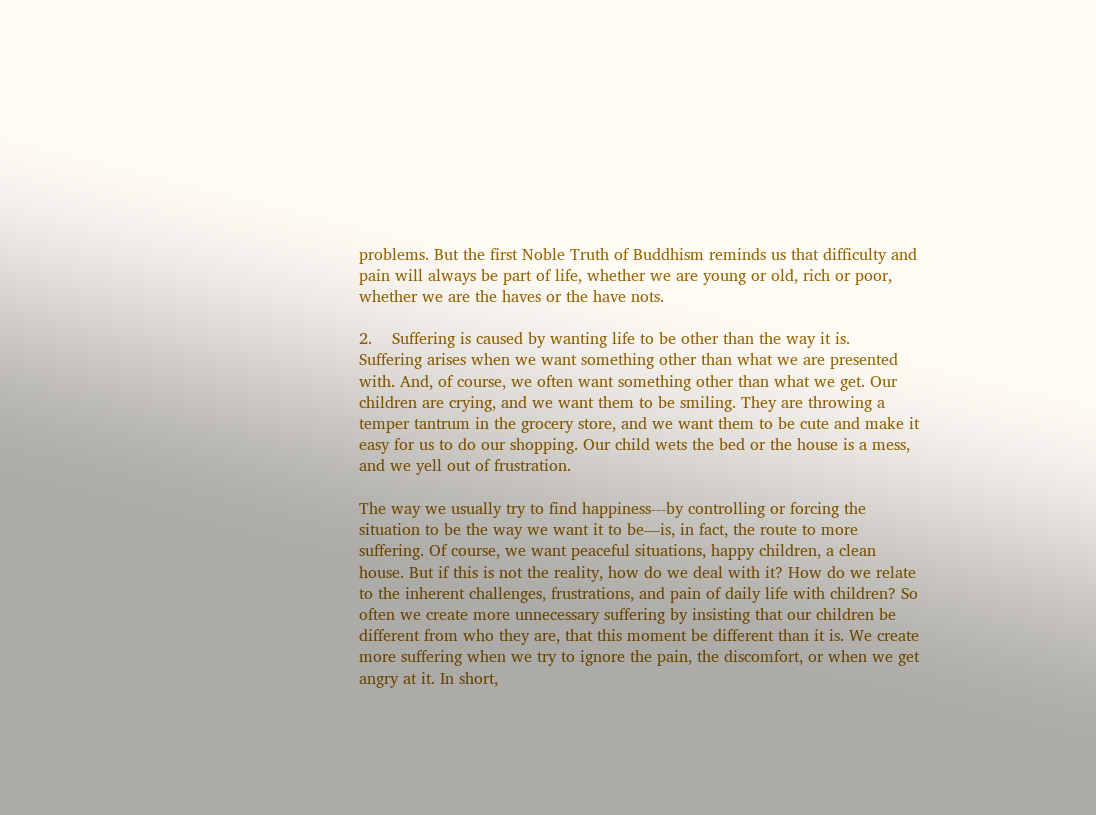problems. But the first Noble Truth of Buddhism reminds us that difficulty and pain will always be part of life, whether we are young or old, rich or poor, whether we are the haves or the have nots.

2.    Suffering is caused by wanting life to be other than the way it is.
Suffering arises when we want something other than what we are presented with. And, of course, we often want something other than what we get. Our children are crying, and we want them to be smiling. They are throwing a temper tantrum in the grocery store, and we want them to be cute and make it easy for us to do our shopping. Our child wets the bed or the house is a mess, and we yell out of frustration.

The way we usually try to find happiness---by controlling or forcing the situation to be the way we want it to be—is, in fact, the route to more suffering. Of course, we want peaceful situations, happy children, a clean house. But if this is not the reality, how do we deal with it? How do we relate to the inherent challenges, frustrations, and pain of daily life with children? So often we create more unnecessary suffering by insisting that our children be different from who they are, that this moment be different than it is. We create more suffering when we try to ignore the pain, the discomfort, or when we get angry at it. In short,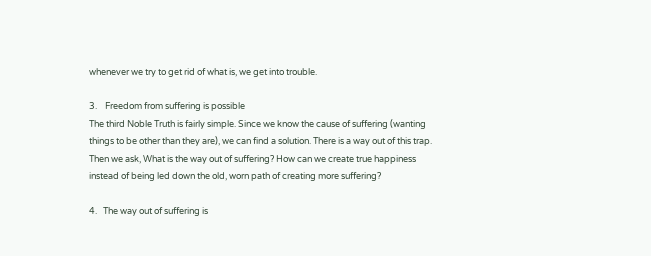whenever we try to get rid of what is, we get into trouble.

3.    Freedom from suffering is possible
The third Noble Truth is fairly simple. Since we know the cause of suffering (wanting things to be other than they are), we can find a solution. There is a way out of this trap. Then we ask, What is the way out of suffering? How can we create true happiness instead of being led down the old, worn path of creating more suffering?

4.   The way out of suffering is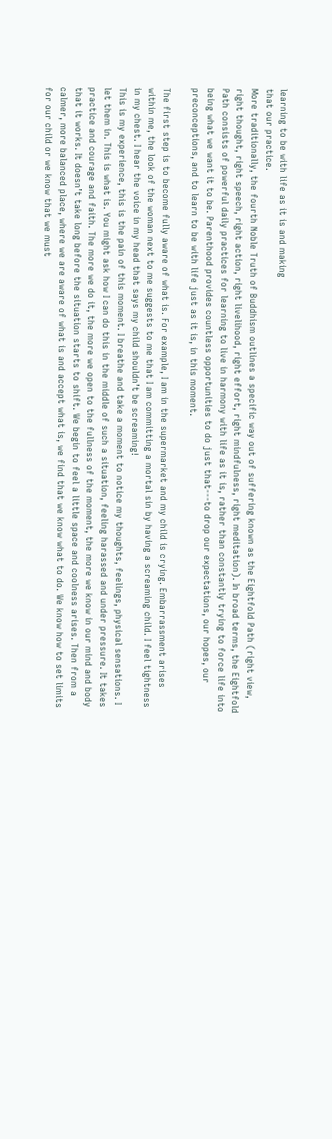learning to be with life as it is and making
that our practice.
More traditionally, the fourth Noble Truth of Buddhism outlines a specific way out of suffering known as the Eightfold Path (right view, right thought, right speech, right action, right livelihood, right effort, right mindfulness, right meditation). In broad terms, the Eightfold Path consists of powerful daily practices for learning to live in harmony with life as it is, rather than constantly trying to force life into being what we want it to be. Parenthood provides countless opportunities to do just that---to drop our expectations, our hopes, our preconceptions, and to learn to be with life just as it is, in this moment.

The first step is to become fully aware of what is. For example, I am in the supermarket and my child is crying. Embarrassment arises within me, the look of the woman next to me suggests to me that I am committing a mortal sin by having a screaming child. I feel tightness in my chest. I hear the voice in my head that says my child shouldn’t be screaming!
This is my experience, this is the pain of this moment. I breathe and take a moment to notice my thoughts, feelings, physical sensations. I let them in. This is what is. You might ask how I can do this in the middle of such a situation, feeling harassed and under pressure. It takes practice and courage and faith. The more we do it, the more we open to the fullness of the moment, the more we know in our mind and body that it works. It doesn’t take long before the situation starts to shift. We begin to feel a little space and coolness arises. Then from a calmer, more balanced place, where we are aware of what is and accept what is, we find that we know what to do. We know how to set limits for our child or we know that we must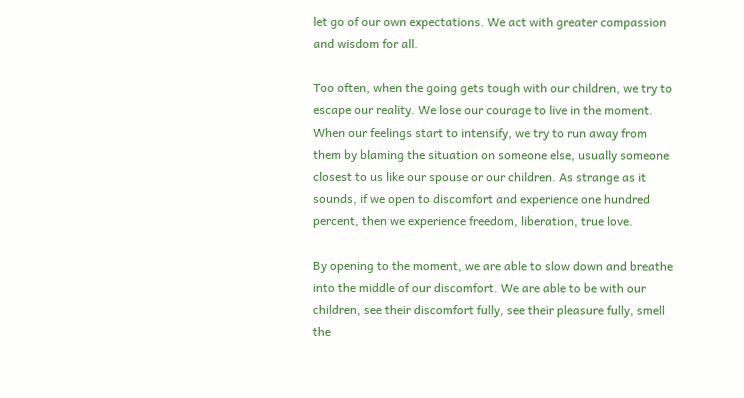let go of our own expectations. We act with greater compassion and wisdom for all.

Too often, when the going gets tough with our children, we try to escape our reality. We lose our courage to live in the moment. When our feelings start to intensify, we try to run away from them by blaming the situation on someone else, usually someone closest to us like our spouse or our children. As strange as it sounds, if we open to discomfort and experience one hundred percent, then we experience freedom, liberation, true love.

By opening to the moment, we are able to slow down and breathe into the middle of our discomfort. We are able to be with our children, see their discomfort fully, see their pleasure fully, smell the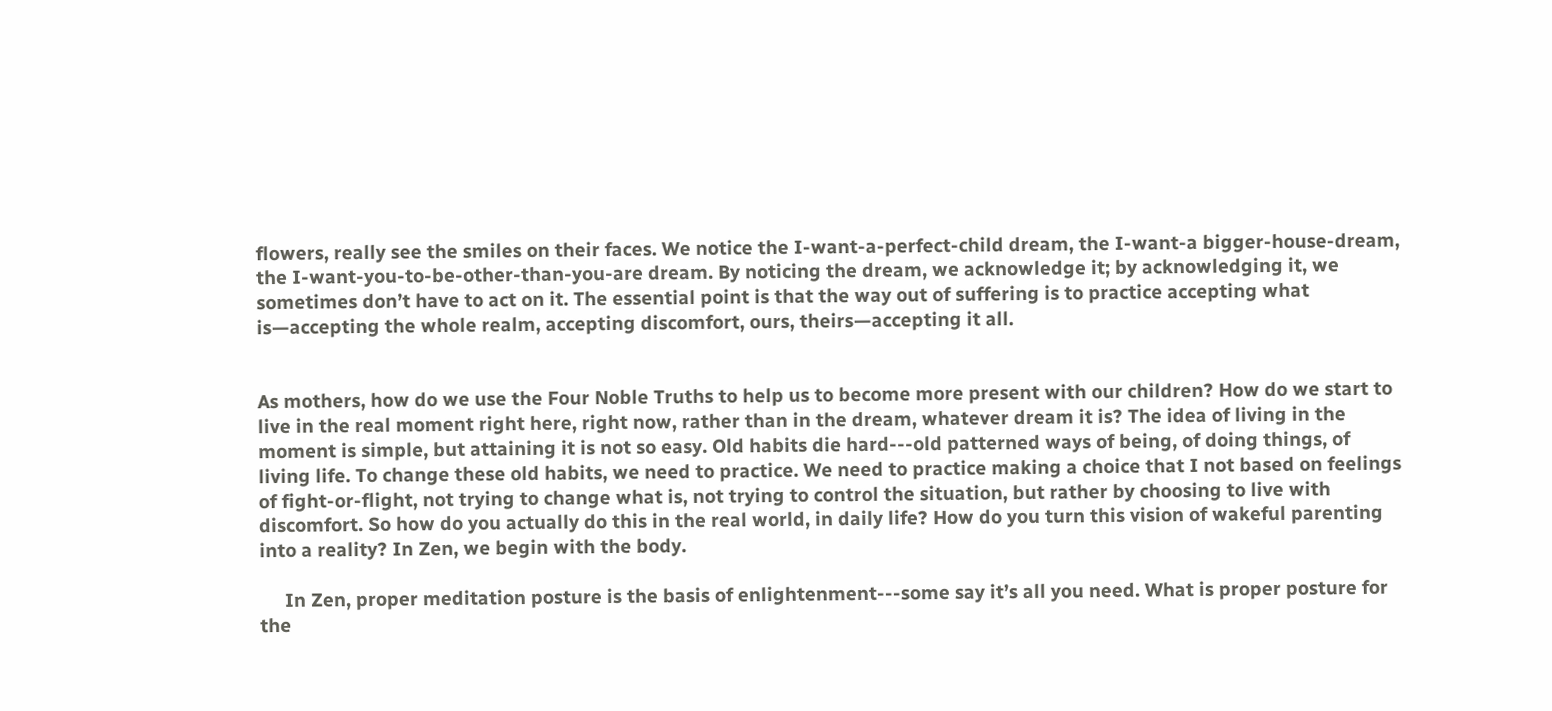flowers, really see the smiles on their faces. We notice the I-want-a-perfect-child dream, the I-want-a bigger-house-dream, the I-want-you-to-be-other-than-you-are dream. By noticing the dream, we acknowledge it; by acknowledging it, we sometimes don’t have to act on it. The essential point is that the way out of suffering is to practice accepting what is—accepting the whole realm, accepting discomfort, ours, theirs—accepting it all.


As mothers, how do we use the Four Noble Truths to help us to become more present with our children? How do we start to live in the real moment right here, right now, rather than in the dream, whatever dream it is? The idea of living in the moment is simple, but attaining it is not so easy. Old habits die hard---old patterned ways of being, of doing things, of living life. To change these old habits, we need to practice. We need to practice making a choice that I not based on feelings of fight-or-flight, not trying to change what is, not trying to control the situation, but rather by choosing to live with discomfort. So how do you actually do this in the real world, in daily life? How do you turn this vision of wakeful parenting into a reality? In Zen, we begin with the body.

     In Zen, proper meditation posture is the basis of enlightenment---some say it’s all you need. What is proper posture for the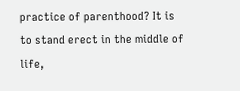practice of parenthood? It is to stand erect in the middle of life,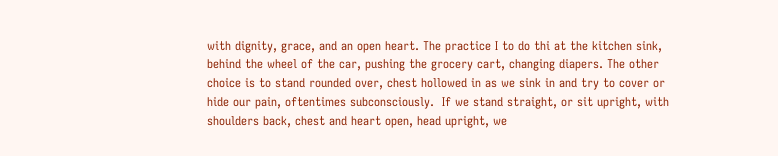with dignity, grace, and an open heart. The practice I to do thi at the kitchen sink, behind the wheel of the car, pushing the grocery cart, changing diapers. The other choice is to stand rounded over, chest hollowed in as we sink in and try to cover or hide our pain, oftentimes subconsciously.  If we stand straight, or sit upright, with shoulders back, chest and heart open, head upright, we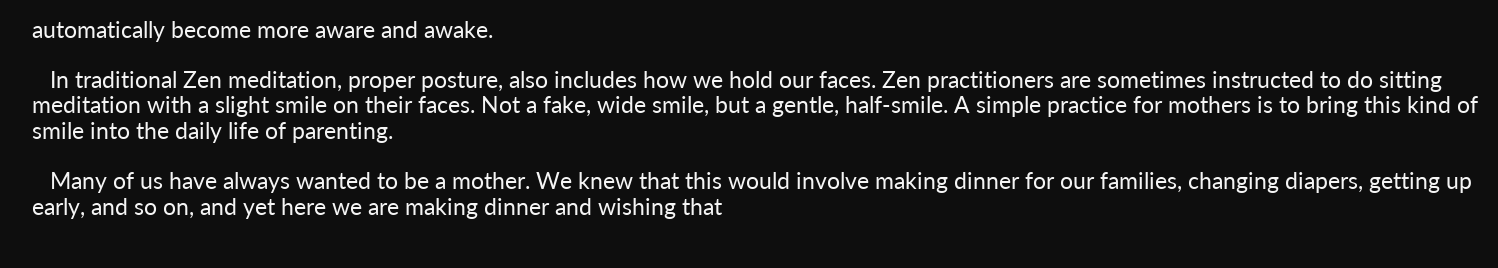automatically become more aware and awake.

   In traditional Zen meditation, proper posture, also includes how we hold our faces. Zen practitioners are sometimes instructed to do sitting meditation with a slight smile on their faces. Not a fake, wide smile, but a gentle, half-smile. A simple practice for mothers is to bring this kind of smile into the daily life of parenting.

   Many of us have always wanted to be a mother. We knew that this would involve making dinner for our families, changing diapers, getting up early, and so on, and yet here we are making dinner and wishing that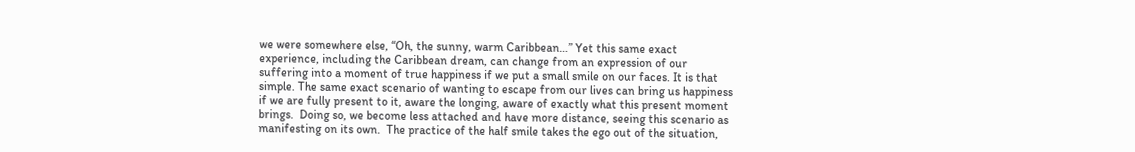we were somewhere else, “Oh, the sunny, warm Caribbean…” Yet this same exact experience, including the Caribbean dream, can change from an expression of our suffering into a moment of true happiness if we put a small smile on our faces. It is that simple. The same exact scenario of wanting to escape from our lives can bring us happiness if we are fully present to it, aware the longing, aware of exactly what this present moment brings.  Doing so, we become less attached and have more distance, seeing this scenario as manifesting on its own.  The practice of the half smile takes the ego out of the situation,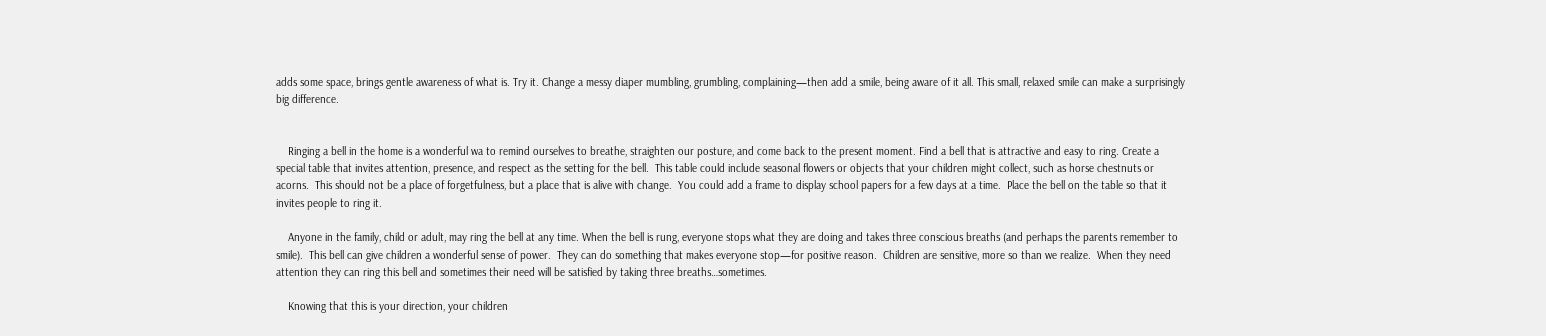adds some space, brings gentle awareness of what is. Try it. Change a messy diaper mumbling, grumbling, complaining—then add a smile, being aware of it all. This small, relaxed smile can make a surprisingly big difference.


    Ringing a bell in the home is a wonderful wa to remind ourselves to breathe, straighten our posture, and come back to the present moment. Find a bell that is attractive and easy to ring. Create a special table that invites attention, presence, and respect as the setting for the bell.  This table could include seasonal flowers or objects that your children might collect, such as horse chestnuts or acorns.  This should not be a place of forgetfulness, but a place that is alive with change.  You could add a frame to display school papers for a few days at a time.  Place the bell on the table so that it invites people to ring it.

    Anyone in the family, child or adult, may ring the bell at any time. When the bell is rung, everyone stops what they are doing and takes three conscious breaths (and perhaps the parents remember to smile).  This bell can give children a wonderful sense of power.  They can do something that makes everyone stop—for positive reason.  Children are sensitive, more so than we realize.  When they need attention they can ring this bell and sometimes their need will be satisfied by taking three breaths…sometimes.

    Knowing that this is your direction, your children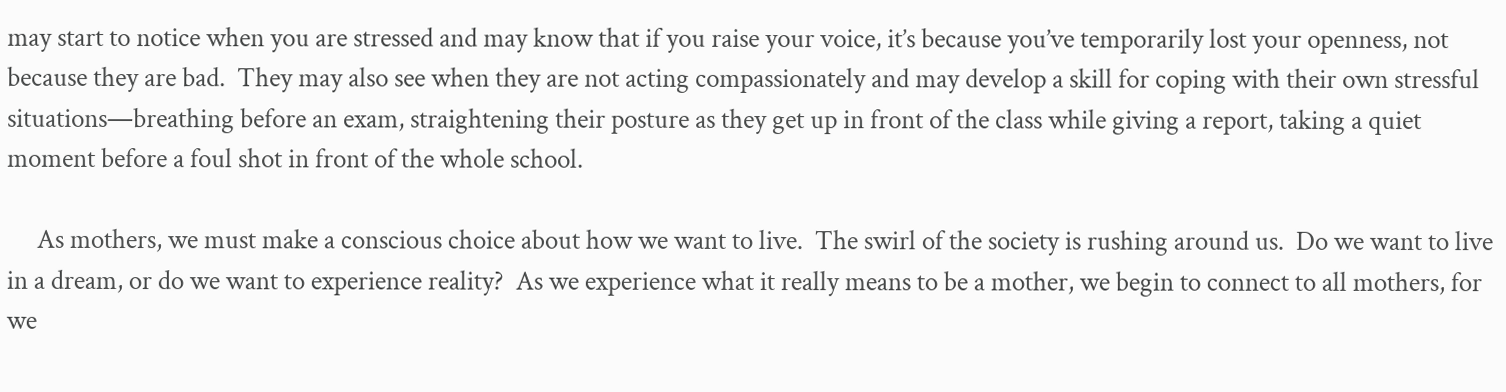may start to notice when you are stressed and may know that if you raise your voice, it’s because you’ve temporarily lost your openness, not because they are bad.  They may also see when they are not acting compassionately and may develop a skill for coping with their own stressful situations—breathing before an exam, straightening their posture as they get up in front of the class while giving a report, taking a quiet moment before a foul shot in front of the whole school.

     As mothers, we must make a conscious choice about how we want to live.  The swirl of the society is rushing around us.  Do we want to live in a dream, or do we want to experience reality?  As we experience what it really means to be a mother, we begin to connect to all mothers, for we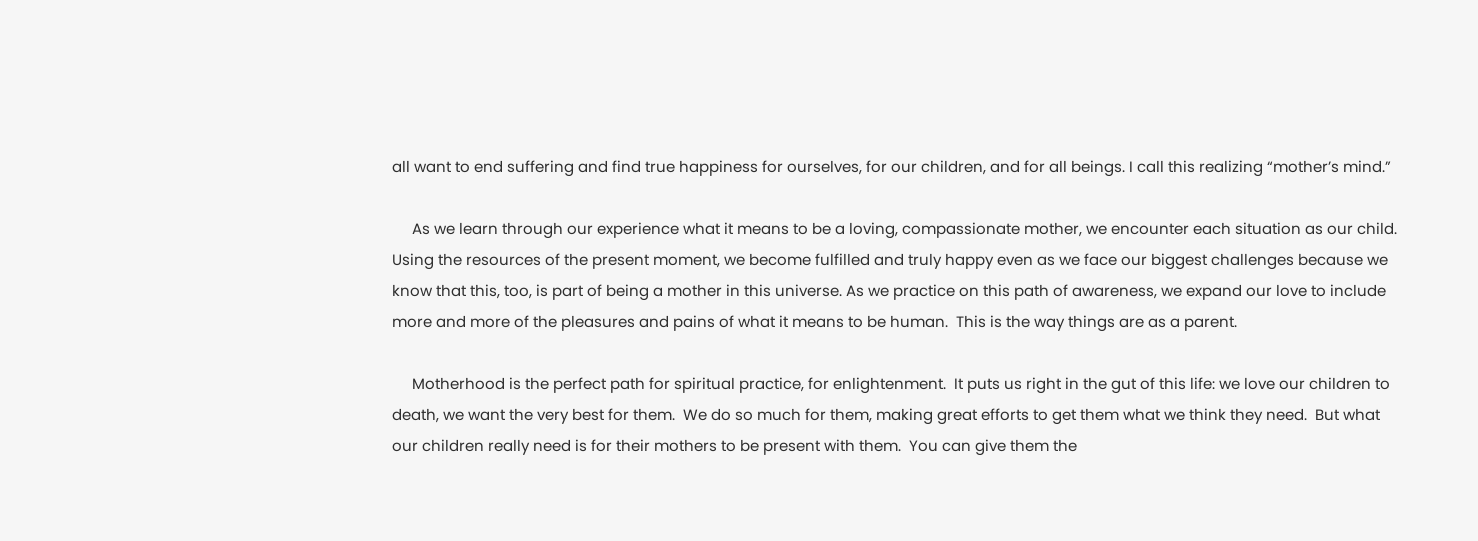all want to end suffering and find true happiness for ourselves, for our children, and for all beings. I call this realizing “mother’s mind.”

     As we learn through our experience what it means to be a loving, compassionate mother, we encounter each situation as our child.  Using the resources of the present moment, we become fulfilled and truly happy even as we face our biggest challenges because we know that this, too, is part of being a mother in this universe. As we practice on this path of awareness, we expand our love to include more and more of the pleasures and pains of what it means to be human.  This is the way things are as a parent.

     Motherhood is the perfect path for spiritual practice, for enlightenment.  It puts us right in the gut of this life: we love our children to death, we want the very best for them.  We do so much for them, making great efforts to get them what we think they need.  But what our children really need is for their mothers to be present with them.  You can give them the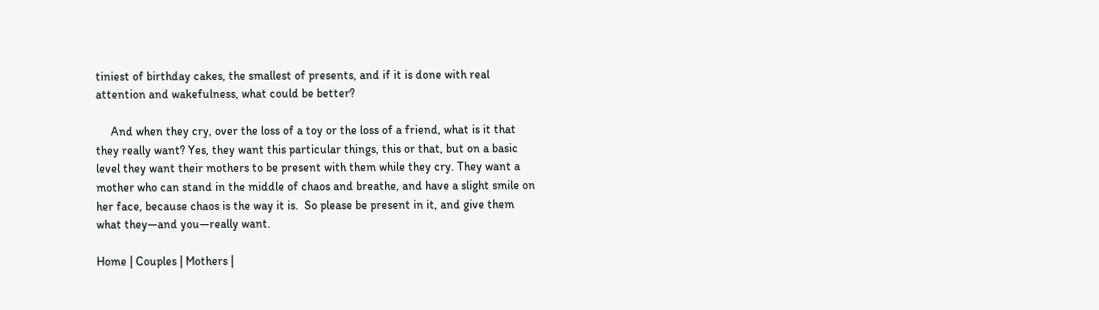tiniest of birthday cakes, the smallest of presents, and if it is done with real attention and wakefulness, what could be better?

     And when they cry, over the loss of a toy or the loss of a friend, what is it that they really want? Yes, they want this particular things, this or that, but on a basic level they want their mothers to be present with them while they cry. They want a mother who can stand in the middle of chaos and breathe, and have a slight smile on her face, because chaos is the way it is.  So please be present in it, and give them what they—and you—really want.

Home | Couples | Mothers |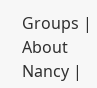Groups | About Nancy |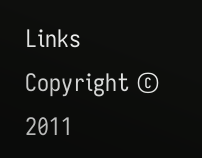Links
Copyright © 2011